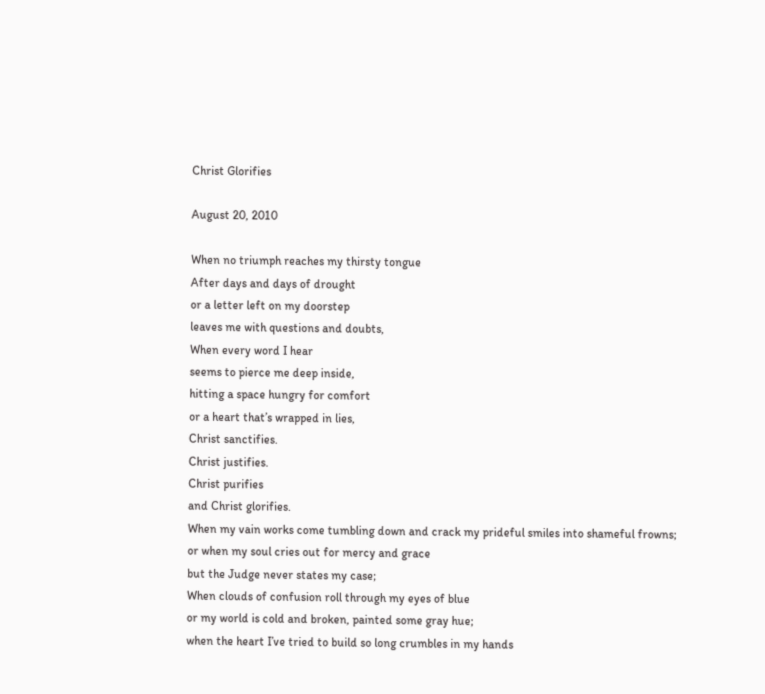Christ Glorifies

August 20, 2010

When no triumph reaches my thirsty tongue
After days and days of drought
or a letter left on my doorstep
leaves me with questions and doubts,
When every word I hear
seems to pierce me deep inside,
hitting a space hungry for comfort
or a heart that’s wrapped in lies,
Christ sanctifies.
Christ justifies.
Christ purifies
and Christ glorifies.
When my vain works come tumbling down and crack my prideful smiles into shameful frowns;
or when my soul cries out for mercy and grace
but the Judge never states my case;
When clouds of confusion roll through my eyes of blue
or my world is cold and broken, painted some gray hue;
when the heart I’ve tried to build so long crumbles in my hands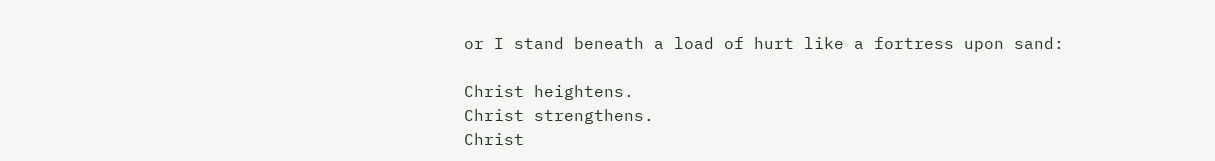or I stand beneath a load of hurt like a fortress upon sand:

Christ heightens.
Christ strengthens.
Christ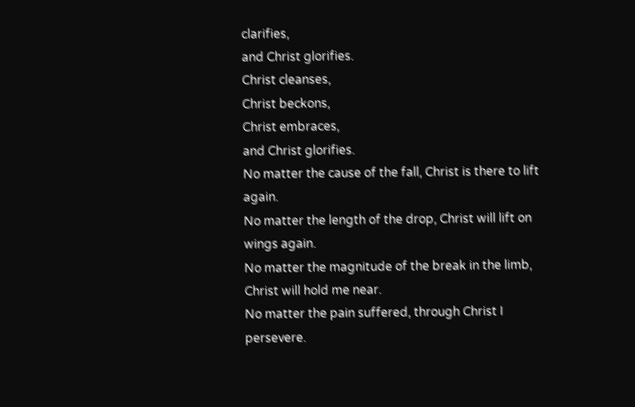clarifies,
and Christ glorifies.
Christ cleanses,
Christ beckons,
Christ embraces,
and Christ glorifies.
No matter the cause of the fall, Christ is there to lift again.
No matter the length of the drop, Christ will lift on wings again.
No matter the magnitude of the break in the limb, Christ will hold me near.
No matter the pain suffered, through Christ I persevere.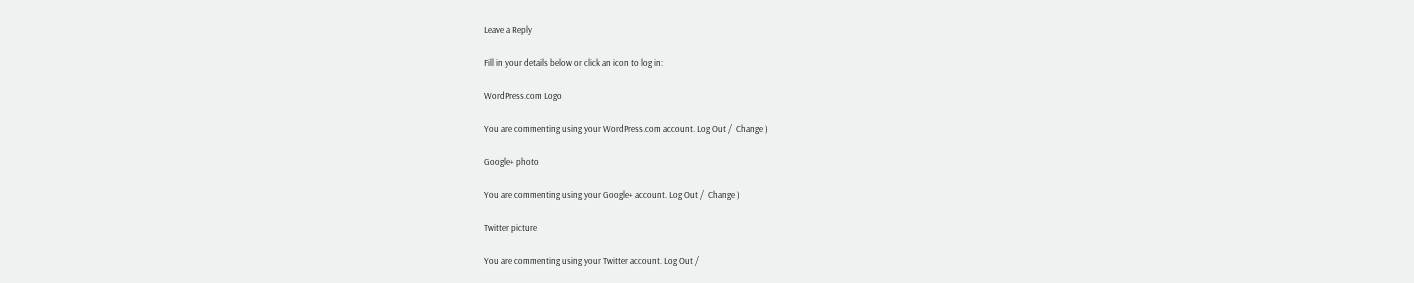Leave a Reply

Fill in your details below or click an icon to log in:

WordPress.com Logo

You are commenting using your WordPress.com account. Log Out /  Change )

Google+ photo

You are commenting using your Google+ account. Log Out /  Change )

Twitter picture

You are commenting using your Twitter account. Log Out /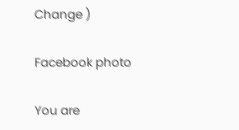Change )

Facebook photo

You are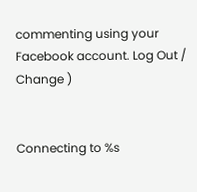commenting using your Facebook account. Log Out /  Change )


Connecting to %s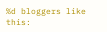%d bloggers like this: